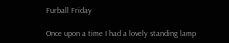Furball Friday

Once upon a time I had a lovely standing lamp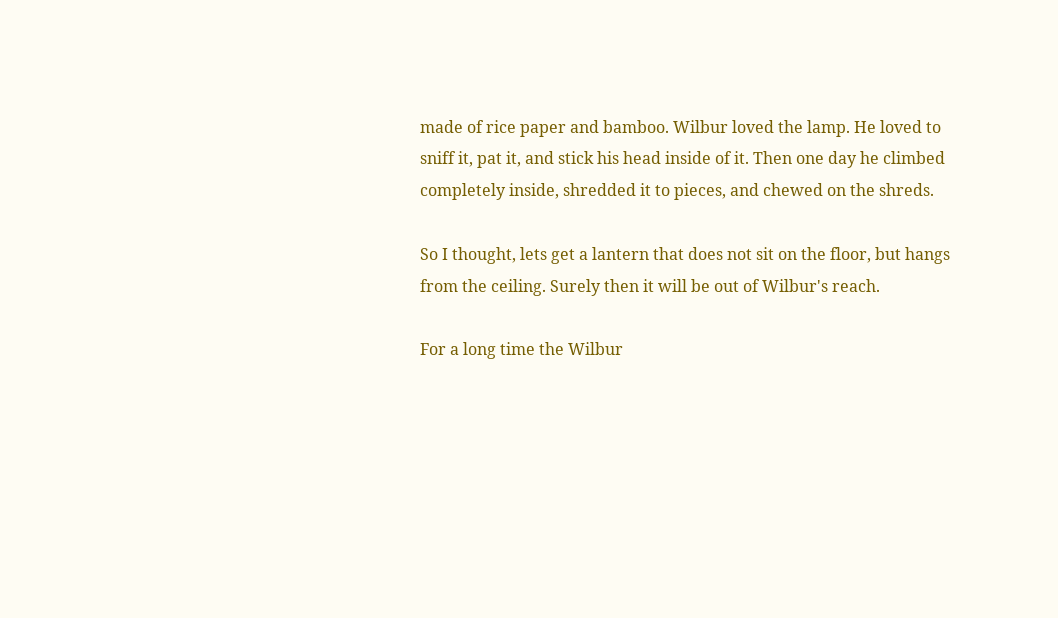made of rice paper and bamboo. Wilbur loved the lamp. He loved to sniff it, pat it, and stick his head inside of it. Then one day he climbed completely inside, shredded it to pieces, and chewed on the shreds.

So I thought, lets get a lantern that does not sit on the floor, but hangs from the ceiling. Surely then it will be out of Wilbur's reach.

For a long time the Wilbur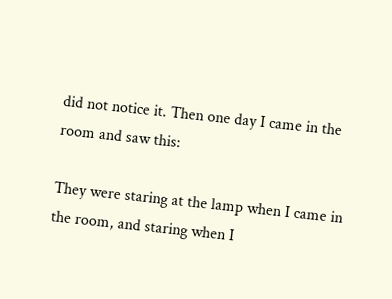did not notice it. Then one day I came in the room and saw this:

They were staring at the lamp when I came in the room, and staring when I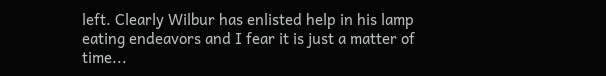left. Clearly Wilbur has enlisted help in his lamp eating endeavors and I fear it is just a matter of time...